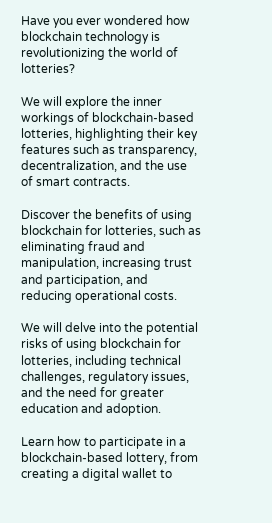Have you ever wondered how blockchain technology is revolutionizing the world of lotteries?

We will explore the inner workings of blockchain-based lotteries, highlighting their key features such as transparency, decentralization, and the use of smart contracts.

Discover the benefits of using blockchain for lotteries, such as eliminating fraud and manipulation, increasing trust and participation, and reducing operational costs.

We will delve into the potential risks of using blockchain for lotteries, including technical challenges, regulatory issues, and the need for greater education and adoption.

Learn how to participate in a blockchain-based lottery, from creating a digital wallet to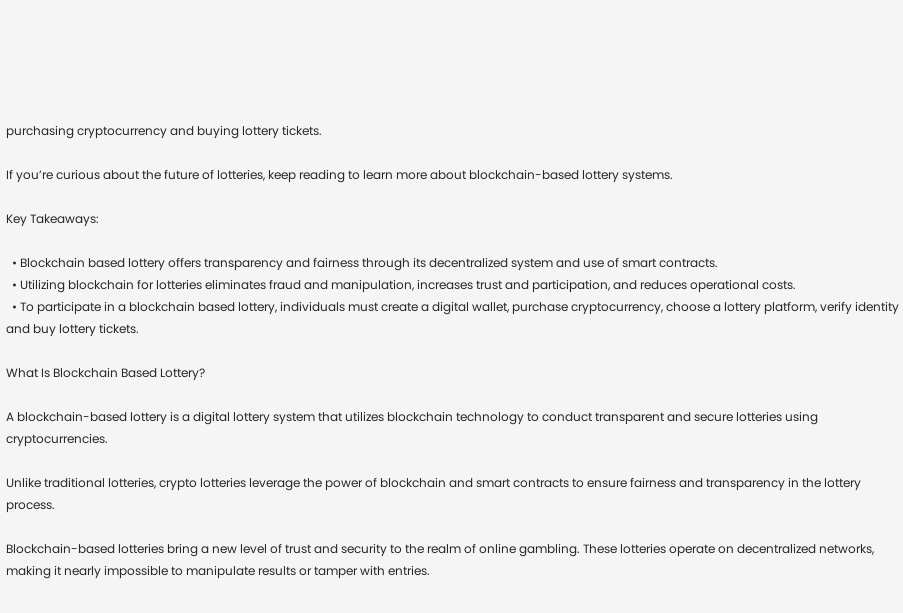purchasing cryptocurrency and buying lottery tickets.

If you’re curious about the future of lotteries, keep reading to learn more about blockchain-based lottery systems.

Key Takeaways:

  • Blockchain based lottery offers transparency and fairness through its decentralized system and use of smart contracts.
  • Utilizing blockchain for lotteries eliminates fraud and manipulation, increases trust and participation, and reduces operational costs.
  • To participate in a blockchain based lottery, individuals must create a digital wallet, purchase cryptocurrency, choose a lottery platform, verify identity and buy lottery tickets.

What Is Blockchain Based Lottery?

A blockchain-based lottery is a digital lottery system that utilizes blockchain technology to conduct transparent and secure lotteries using cryptocurrencies.

Unlike traditional lotteries, crypto lotteries leverage the power of blockchain and smart contracts to ensure fairness and transparency in the lottery process.

Blockchain-based lotteries bring a new level of trust and security to the realm of online gambling. These lotteries operate on decentralized networks, making it nearly impossible to manipulate results or tamper with entries.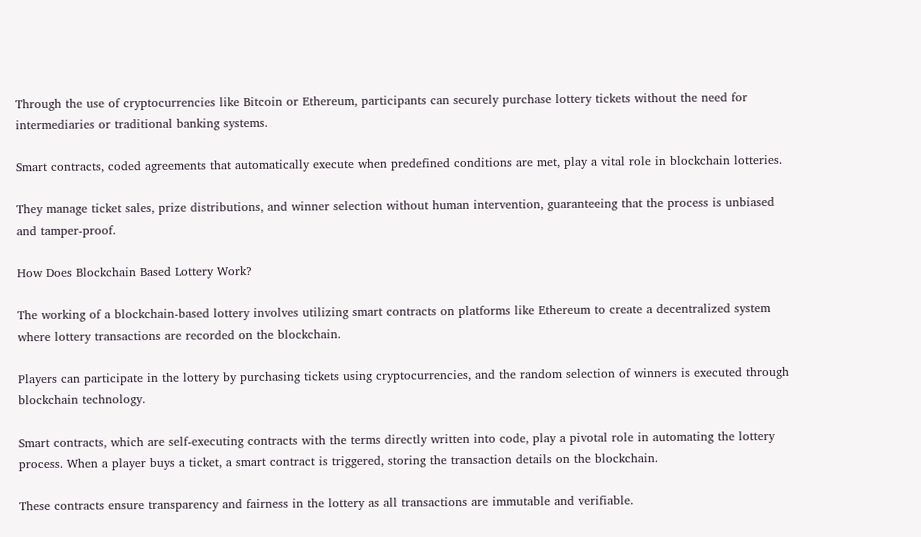Through the use of cryptocurrencies like Bitcoin or Ethereum, participants can securely purchase lottery tickets without the need for intermediaries or traditional banking systems.

Smart contracts, coded agreements that automatically execute when predefined conditions are met, play a vital role in blockchain lotteries.

They manage ticket sales, prize distributions, and winner selection without human intervention, guaranteeing that the process is unbiased and tamper-proof.

How Does Blockchain Based Lottery Work?

The working of a blockchain-based lottery involves utilizing smart contracts on platforms like Ethereum to create a decentralized system where lottery transactions are recorded on the blockchain.

Players can participate in the lottery by purchasing tickets using cryptocurrencies, and the random selection of winners is executed through blockchain technology.

Smart contracts, which are self-executing contracts with the terms directly written into code, play a pivotal role in automating the lottery process. When a player buys a ticket, a smart contract is triggered, storing the transaction details on the blockchain.

These contracts ensure transparency and fairness in the lottery as all transactions are immutable and verifiable.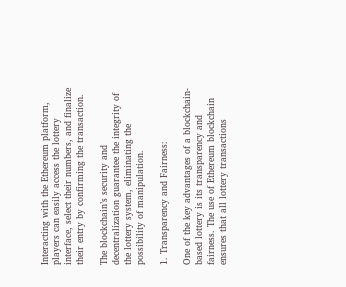Interacting with the Ethereum platform, players can easily access the lottery interface, select their numbers, and finalize their entry by confirming the transaction.

The blockchain’s security and decentralization guarantee the integrity of the lottery system, eliminating the possibility of manipulation.

1. Transparency and Fairness:

One of the key advantages of a blockchain-based lottery is its transparency and fairness. The use of Ethereum blockchain ensures that all lottery transactions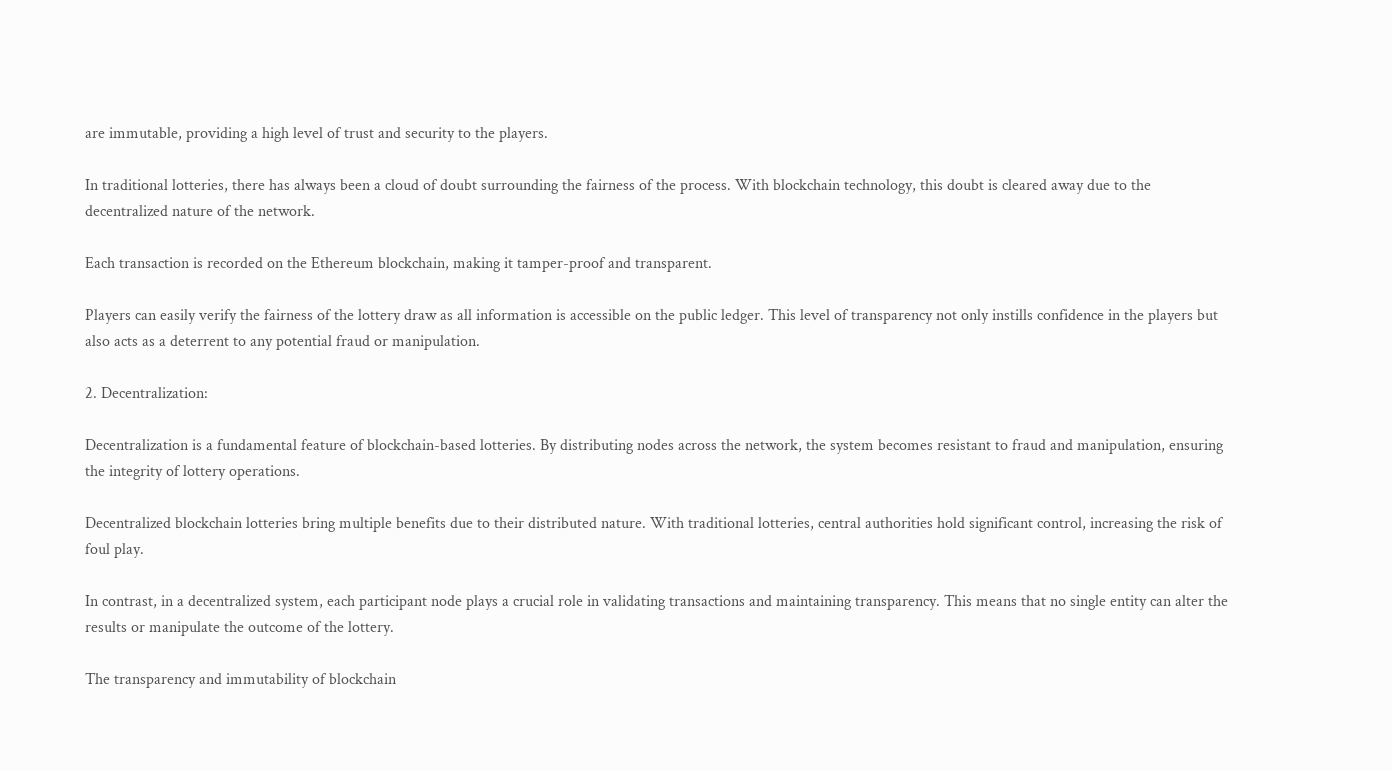are immutable, providing a high level of trust and security to the players.

In traditional lotteries, there has always been a cloud of doubt surrounding the fairness of the process. With blockchain technology, this doubt is cleared away due to the decentralized nature of the network.

Each transaction is recorded on the Ethereum blockchain, making it tamper-proof and transparent.

Players can easily verify the fairness of the lottery draw as all information is accessible on the public ledger. This level of transparency not only instills confidence in the players but also acts as a deterrent to any potential fraud or manipulation.

2. Decentralization:

Decentralization is a fundamental feature of blockchain-based lotteries. By distributing nodes across the network, the system becomes resistant to fraud and manipulation, ensuring the integrity of lottery operations.

Decentralized blockchain lotteries bring multiple benefits due to their distributed nature. With traditional lotteries, central authorities hold significant control, increasing the risk of foul play.

In contrast, in a decentralized system, each participant node plays a crucial role in validating transactions and maintaining transparency. This means that no single entity can alter the results or manipulate the outcome of the lottery.

The transparency and immutability of blockchain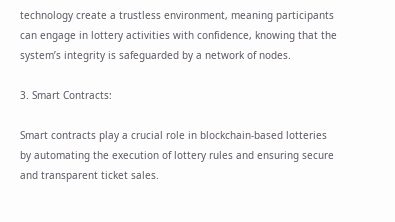technology create a trustless environment, meaning participants can engage in lottery activities with confidence, knowing that the system’s integrity is safeguarded by a network of nodes.

3. Smart Contracts:

Smart contracts play a crucial role in blockchain-based lotteries by automating the execution of lottery rules and ensuring secure and transparent ticket sales.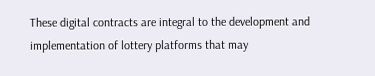These digital contracts are integral to the development and implementation of lottery platforms that may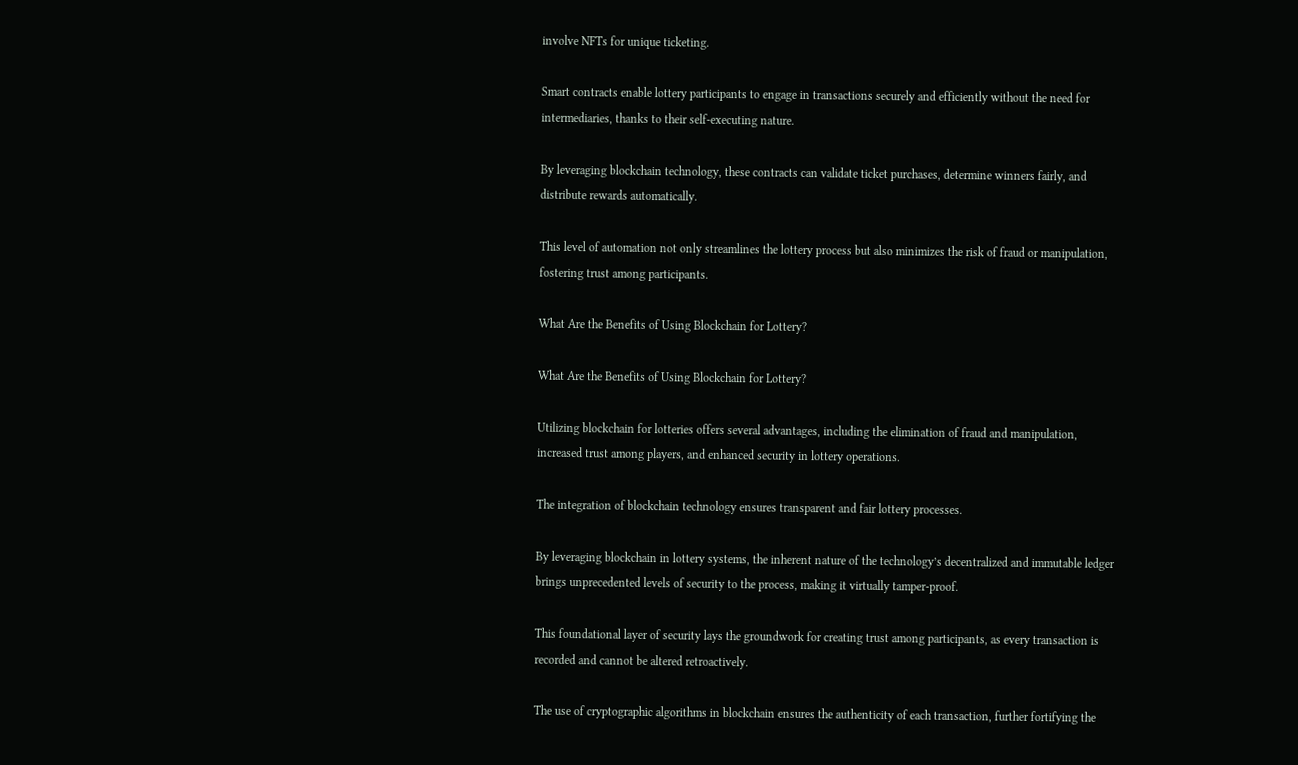involve NFTs for unique ticketing.

Smart contracts enable lottery participants to engage in transactions securely and efficiently without the need for intermediaries, thanks to their self-executing nature.

By leveraging blockchain technology, these contracts can validate ticket purchases, determine winners fairly, and distribute rewards automatically.

This level of automation not only streamlines the lottery process but also minimizes the risk of fraud or manipulation, fostering trust among participants.

What Are the Benefits of Using Blockchain for Lottery?

What Are the Benefits of Using Blockchain for Lottery?

Utilizing blockchain for lotteries offers several advantages, including the elimination of fraud and manipulation, increased trust among players, and enhanced security in lottery operations.

The integration of blockchain technology ensures transparent and fair lottery processes.

By leveraging blockchain in lottery systems, the inherent nature of the technology’s decentralized and immutable ledger brings unprecedented levels of security to the process, making it virtually tamper-proof.

This foundational layer of security lays the groundwork for creating trust among participants, as every transaction is recorded and cannot be altered retroactively.

The use of cryptographic algorithms in blockchain ensures the authenticity of each transaction, further fortifying the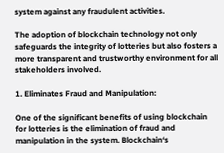system against any fraudulent activities.

The adoption of blockchain technology not only safeguards the integrity of lotteries but also fosters a more transparent and trustworthy environment for all stakeholders involved.

1. Eliminates Fraud and Manipulation:

One of the significant benefits of using blockchain for lotteries is the elimination of fraud and manipulation in the system. Blockchain‘s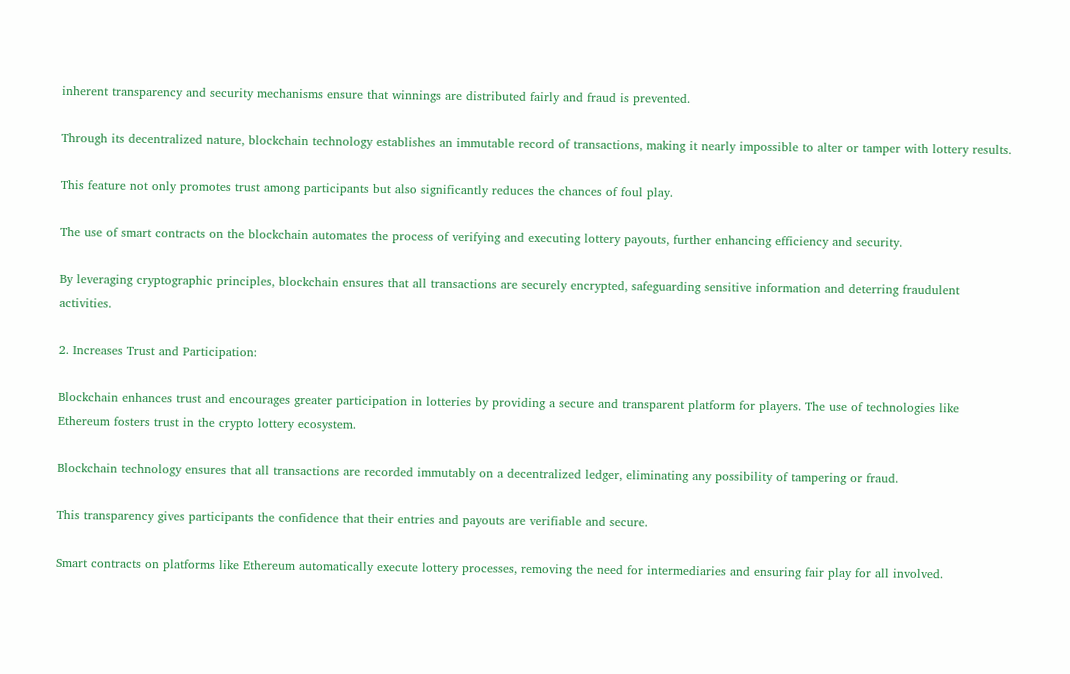inherent transparency and security mechanisms ensure that winnings are distributed fairly and fraud is prevented.

Through its decentralized nature, blockchain technology establishes an immutable record of transactions, making it nearly impossible to alter or tamper with lottery results.

This feature not only promotes trust among participants but also significantly reduces the chances of foul play.

The use of smart contracts on the blockchain automates the process of verifying and executing lottery payouts, further enhancing efficiency and security.

By leveraging cryptographic principles, blockchain ensures that all transactions are securely encrypted, safeguarding sensitive information and deterring fraudulent activities.

2. Increases Trust and Participation:

Blockchain enhances trust and encourages greater participation in lotteries by providing a secure and transparent platform for players. The use of technologies like Ethereum fosters trust in the crypto lottery ecosystem.

Blockchain technology ensures that all transactions are recorded immutably on a decentralized ledger, eliminating any possibility of tampering or fraud.

This transparency gives participants the confidence that their entries and payouts are verifiable and secure.

Smart contracts on platforms like Ethereum automatically execute lottery processes, removing the need for intermediaries and ensuring fair play for all involved.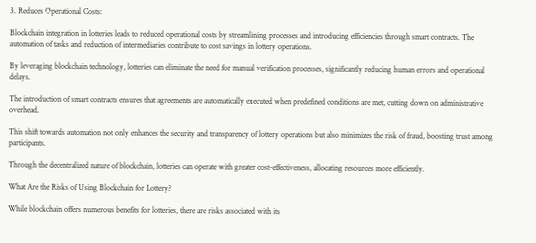3. Reduces Operational Costs:

Blockchain integration in lotteries leads to reduced operational costs by streamlining processes and introducing efficiencies through smart contracts. The automation of tasks and reduction of intermediaries contribute to cost savings in lottery operations.

By leveraging blockchain technology, lotteries can eliminate the need for manual verification processes, significantly reducing human errors and operational delays.

The introduction of smart contracts ensures that agreements are automatically executed when predefined conditions are met, cutting down on administrative overhead.

This shift towards automation not only enhances the security and transparency of lottery operations but also minimizes the risk of fraud, boosting trust among participants.

Through the decentralized nature of blockchain, lotteries can operate with greater cost-effectiveness, allocating resources more efficiently.

What Are the Risks of Using Blockchain for Lottery?

While blockchain offers numerous benefits for lotteries, there are risks associated with its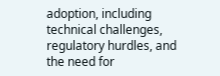adoption, including technical challenges, regulatory hurdles, and the need for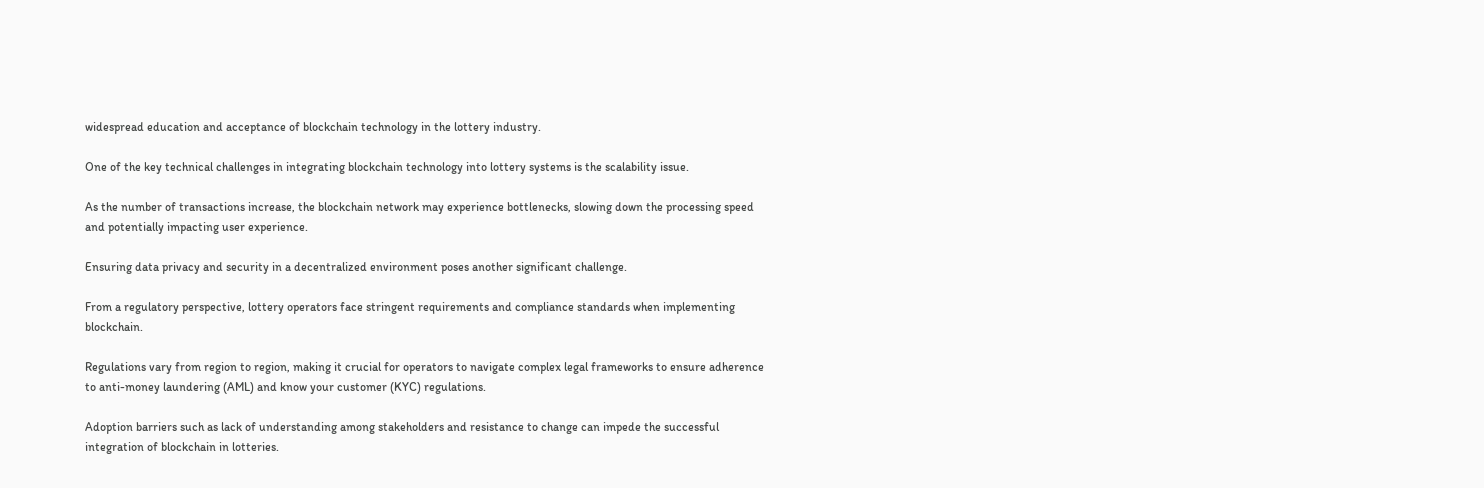widespread education and acceptance of blockchain technology in the lottery industry.

One of the key technical challenges in integrating blockchain technology into lottery systems is the scalability issue.

As the number of transactions increase, the blockchain network may experience bottlenecks, slowing down the processing speed and potentially impacting user experience.

Ensuring data privacy and security in a decentralized environment poses another significant challenge.

From a regulatory perspective, lottery operators face stringent requirements and compliance standards when implementing blockchain.

Regulations vary from region to region, making it crucial for operators to navigate complex legal frameworks to ensure adherence to anti-money laundering (AML) and know your customer (KYC) regulations.

Adoption barriers such as lack of understanding among stakeholders and resistance to change can impede the successful integration of blockchain in lotteries.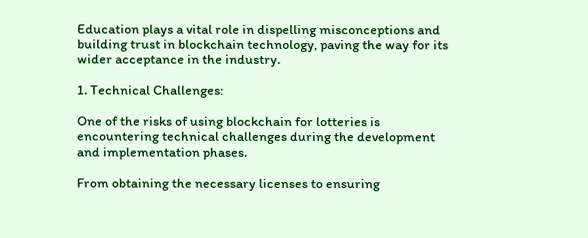Education plays a vital role in dispelling misconceptions and building trust in blockchain technology, paving the way for its wider acceptance in the industry.

1. Technical Challenges:

One of the risks of using blockchain for lotteries is encountering technical challenges during the development and implementation phases.

From obtaining the necessary licenses to ensuring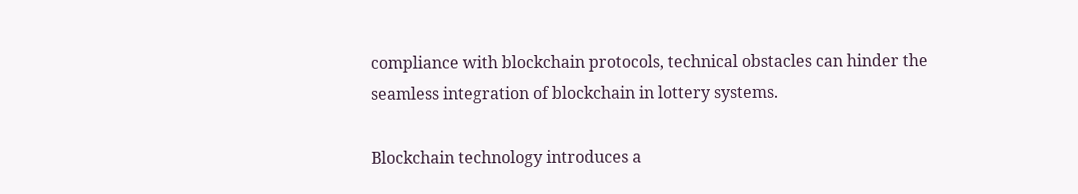compliance with blockchain protocols, technical obstacles can hinder the seamless integration of blockchain in lottery systems.

Blockchain technology introduces a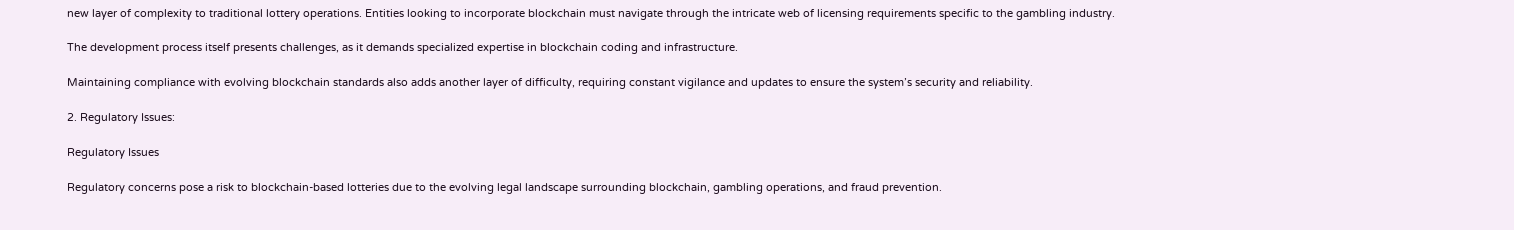new layer of complexity to traditional lottery operations. Entities looking to incorporate blockchain must navigate through the intricate web of licensing requirements specific to the gambling industry.

The development process itself presents challenges, as it demands specialized expertise in blockchain coding and infrastructure.

Maintaining compliance with evolving blockchain standards also adds another layer of difficulty, requiring constant vigilance and updates to ensure the system’s security and reliability.

2. Regulatory Issues:

Regulatory Issues

Regulatory concerns pose a risk to blockchain-based lotteries due to the evolving legal landscape surrounding blockchain, gambling operations, and fraud prevention.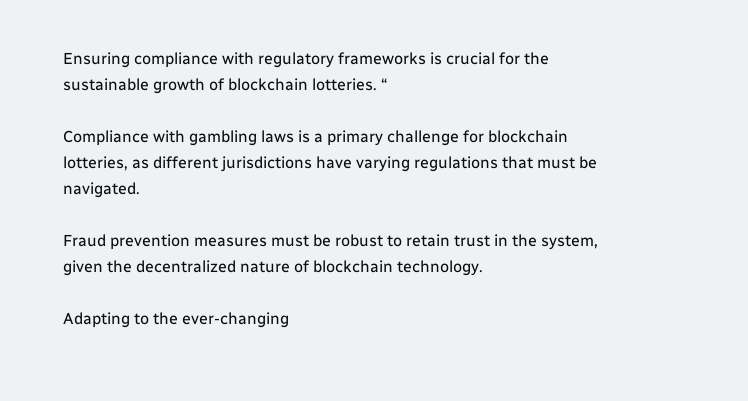Ensuring compliance with regulatory frameworks is crucial for the sustainable growth of blockchain lotteries. “

Compliance with gambling laws is a primary challenge for blockchain lotteries, as different jurisdictions have varying regulations that must be navigated.

Fraud prevention measures must be robust to retain trust in the system, given the decentralized nature of blockchain technology.

Adapting to the ever-changing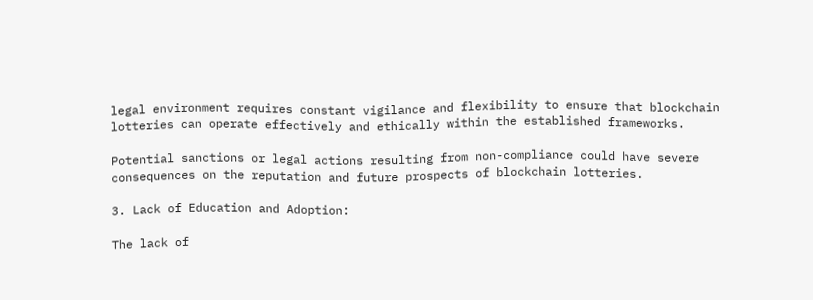legal environment requires constant vigilance and flexibility to ensure that blockchain lotteries can operate effectively and ethically within the established frameworks.

Potential sanctions or legal actions resulting from non-compliance could have severe consequences on the reputation and future prospects of blockchain lotteries.

3. Lack of Education and Adoption:

The lack of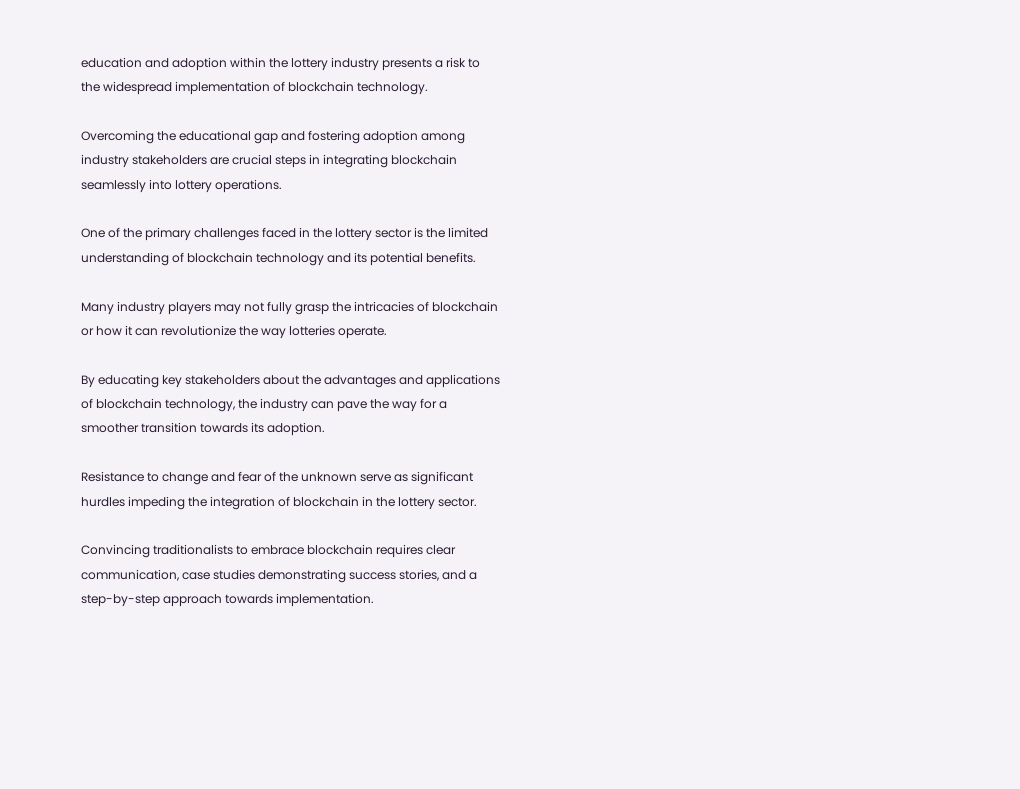education and adoption within the lottery industry presents a risk to the widespread implementation of blockchain technology.

Overcoming the educational gap and fostering adoption among industry stakeholders are crucial steps in integrating blockchain seamlessly into lottery operations.

One of the primary challenges faced in the lottery sector is the limited understanding of blockchain technology and its potential benefits.

Many industry players may not fully grasp the intricacies of blockchain or how it can revolutionize the way lotteries operate.

By educating key stakeholders about the advantages and applications of blockchain technology, the industry can pave the way for a smoother transition towards its adoption.

Resistance to change and fear of the unknown serve as significant hurdles impeding the integration of blockchain in the lottery sector.

Convincing traditionalists to embrace blockchain requires clear communication, case studies demonstrating success stories, and a step-by-step approach towards implementation.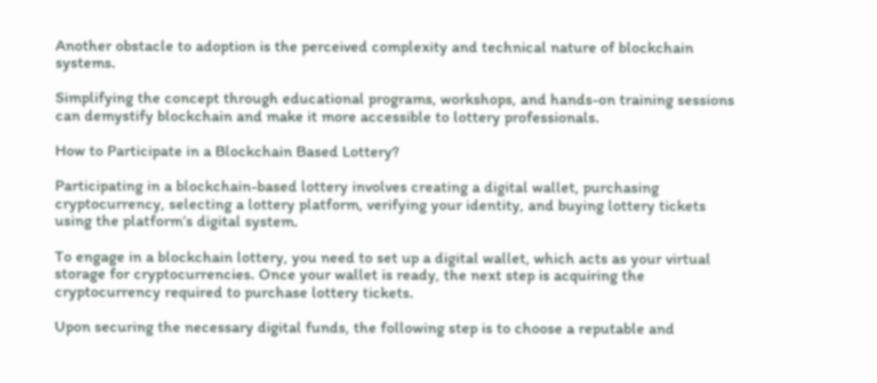Another obstacle to adoption is the perceived complexity and technical nature of blockchain systems.

Simplifying the concept through educational programs, workshops, and hands-on training sessions can demystify blockchain and make it more accessible to lottery professionals.

How to Participate in a Blockchain Based Lottery?

Participating in a blockchain-based lottery involves creating a digital wallet, purchasing cryptocurrency, selecting a lottery platform, verifying your identity, and buying lottery tickets using the platform’s digital system.

To engage in a blockchain lottery, you need to set up a digital wallet, which acts as your virtual storage for cryptocurrencies. Once your wallet is ready, the next step is acquiring the cryptocurrency required to purchase lottery tickets.

Upon securing the necessary digital funds, the following step is to choose a reputable and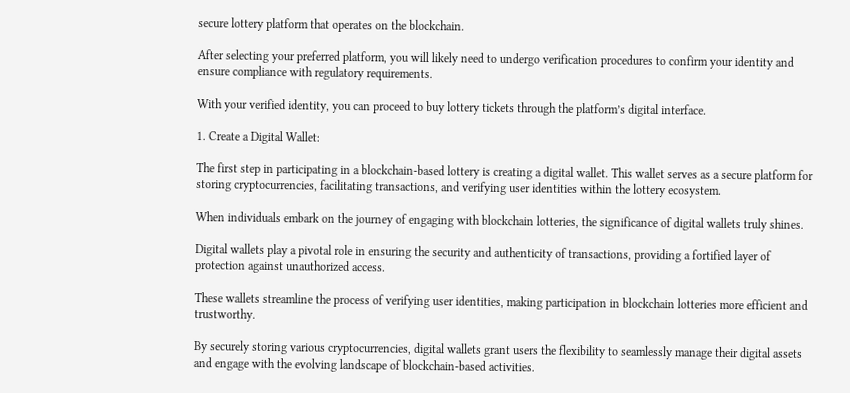secure lottery platform that operates on the blockchain.

After selecting your preferred platform, you will likely need to undergo verification procedures to confirm your identity and ensure compliance with regulatory requirements.

With your verified identity, you can proceed to buy lottery tickets through the platform’s digital interface.

1. Create a Digital Wallet:

The first step in participating in a blockchain-based lottery is creating a digital wallet. This wallet serves as a secure platform for storing cryptocurrencies, facilitating transactions, and verifying user identities within the lottery ecosystem.

When individuals embark on the journey of engaging with blockchain lotteries, the significance of digital wallets truly shines.

Digital wallets play a pivotal role in ensuring the security and authenticity of transactions, providing a fortified layer of protection against unauthorized access.

These wallets streamline the process of verifying user identities, making participation in blockchain lotteries more efficient and trustworthy.

By securely storing various cryptocurrencies, digital wallets grant users the flexibility to seamlessly manage their digital assets and engage with the evolving landscape of blockchain-based activities.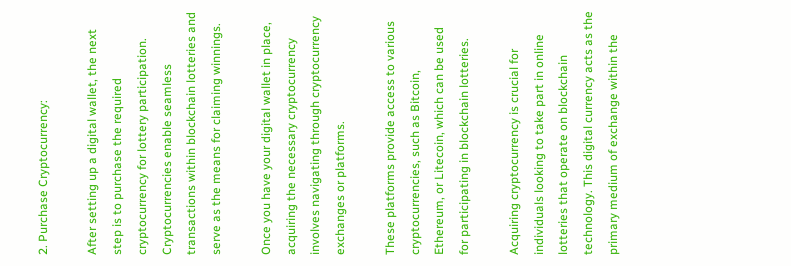2. Purchase Cryptocurrency:

After setting up a digital wallet, the next step is to purchase the required cryptocurrency for lottery participation. Cryptocurrencies enable seamless transactions within blockchain lotteries and serve as the means for claiming winnings.

Once you have your digital wallet in place, acquiring the necessary cryptocurrency involves navigating through cryptocurrency exchanges or platforms.

These platforms provide access to various cryptocurrencies, such as Bitcoin, Ethereum, or Litecoin, which can be used for participating in blockchain lotteries.

Acquiring cryptocurrency is crucial for individuals looking to take part in online lotteries that operate on blockchain technology. This digital currency acts as the primary medium of exchange within the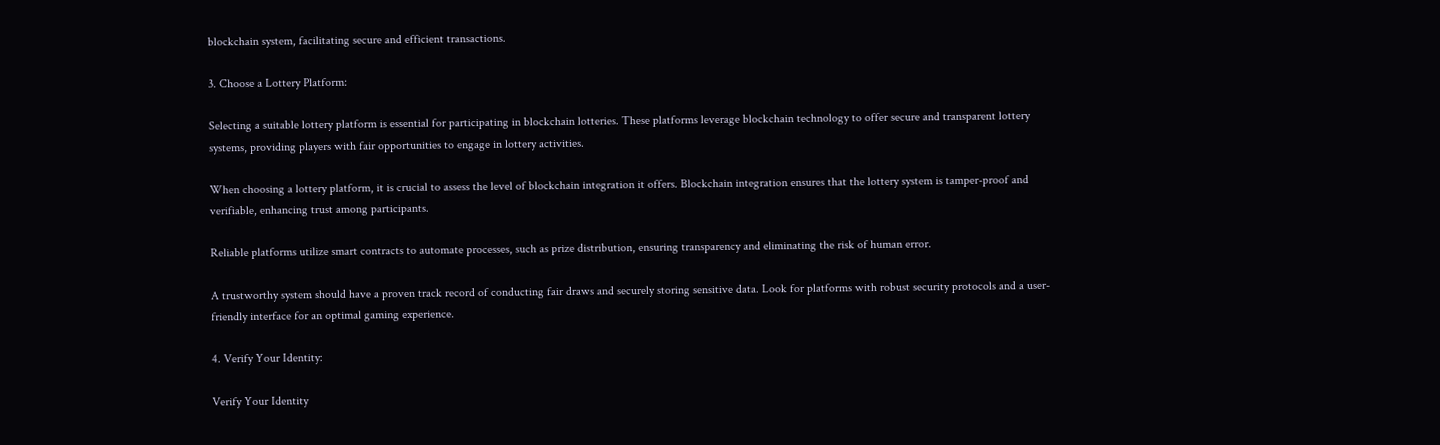blockchain system, facilitating secure and efficient transactions.

3. Choose a Lottery Platform:

Selecting a suitable lottery platform is essential for participating in blockchain lotteries. These platforms leverage blockchain technology to offer secure and transparent lottery systems, providing players with fair opportunities to engage in lottery activities.

When choosing a lottery platform, it is crucial to assess the level of blockchain integration it offers. Blockchain integration ensures that the lottery system is tamper-proof and verifiable, enhancing trust among participants.

Reliable platforms utilize smart contracts to automate processes, such as prize distribution, ensuring transparency and eliminating the risk of human error.

A trustworthy system should have a proven track record of conducting fair draws and securely storing sensitive data. Look for platforms with robust security protocols and a user-friendly interface for an optimal gaming experience.

4. Verify Your Identity:

Verify Your Identity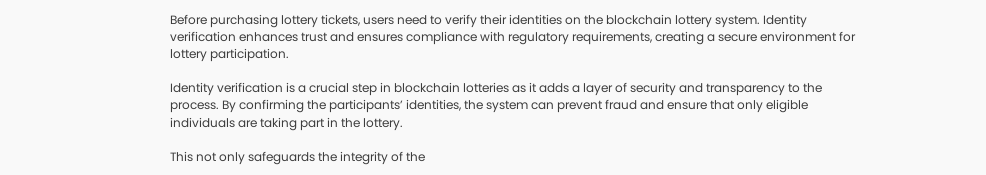Before purchasing lottery tickets, users need to verify their identities on the blockchain lottery system. Identity verification enhances trust and ensures compliance with regulatory requirements, creating a secure environment for lottery participation.

Identity verification is a crucial step in blockchain lotteries as it adds a layer of security and transparency to the process. By confirming the participants’ identities, the system can prevent fraud and ensure that only eligible individuals are taking part in the lottery.

This not only safeguards the integrity of the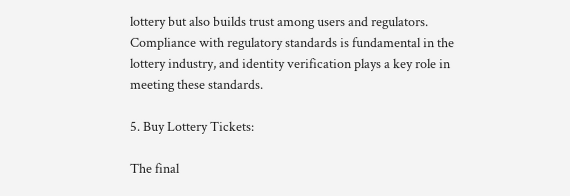lottery but also builds trust among users and regulators. Compliance with regulatory standards is fundamental in the lottery industry, and identity verification plays a key role in meeting these standards.

5. Buy Lottery Tickets:

The final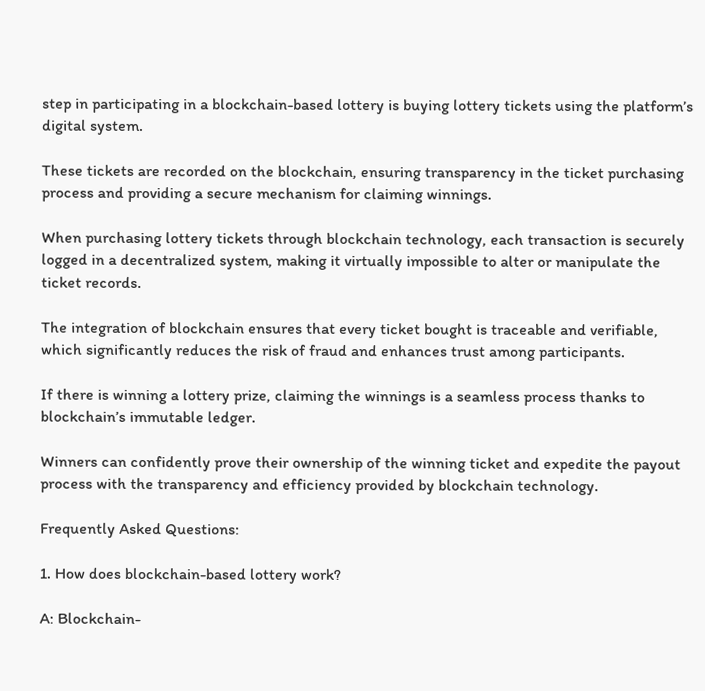step in participating in a blockchain-based lottery is buying lottery tickets using the platform’s digital system.

These tickets are recorded on the blockchain, ensuring transparency in the ticket purchasing process and providing a secure mechanism for claiming winnings.

When purchasing lottery tickets through blockchain technology, each transaction is securely logged in a decentralized system, making it virtually impossible to alter or manipulate the ticket records.

The integration of blockchain ensures that every ticket bought is traceable and verifiable, which significantly reduces the risk of fraud and enhances trust among participants.

If there is winning a lottery prize, claiming the winnings is a seamless process thanks to blockchain’s immutable ledger.

Winners can confidently prove their ownership of the winning ticket and expedite the payout process with the transparency and efficiency provided by blockchain technology.

Frequently Asked Questions:

1. How does blockchain-based lottery work?

A: Blockchain-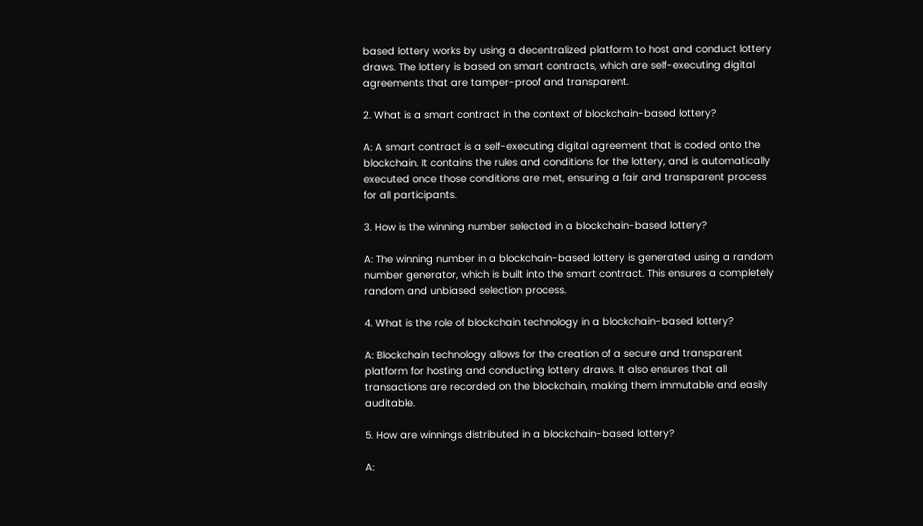based lottery works by using a decentralized platform to host and conduct lottery draws. The lottery is based on smart contracts, which are self-executing digital agreements that are tamper-proof and transparent.

2. What is a smart contract in the context of blockchain-based lottery?

A: A smart contract is a self-executing digital agreement that is coded onto the blockchain. It contains the rules and conditions for the lottery, and is automatically executed once those conditions are met, ensuring a fair and transparent process for all participants.

3. How is the winning number selected in a blockchain-based lottery?

A: The winning number in a blockchain-based lottery is generated using a random number generator, which is built into the smart contract. This ensures a completely random and unbiased selection process.

4. What is the role of blockchain technology in a blockchain-based lottery?

A: Blockchain technology allows for the creation of a secure and transparent platform for hosting and conducting lottery draws. It also ensures that all transactions are recorded on the blockchain, making them immutable and easily auditable.

5. How are winnings distributed in a blockchain-based lottery?

A: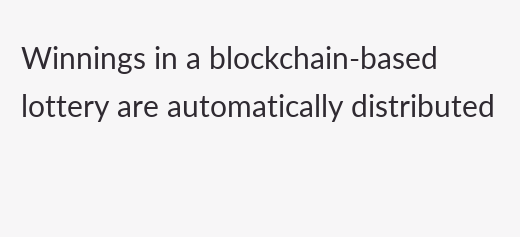Winnings in a blockchain-based lottery are automatically distributed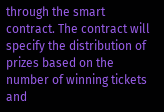through the smart contract. The contract will specify the distribution of prizes based on the number of winning tickets and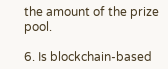the amount of the prize pool.

6. Is blockchain-based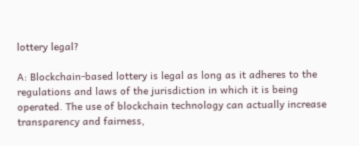lottery legal?

A: Blockchain-based lottery is legal as long as it adheres to the regulations and laws of the jurisdiction in which it is being operated. The use of blockchain technology can actually increase transparency and fairness,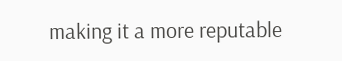making it a more reputable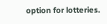option for lotteries.